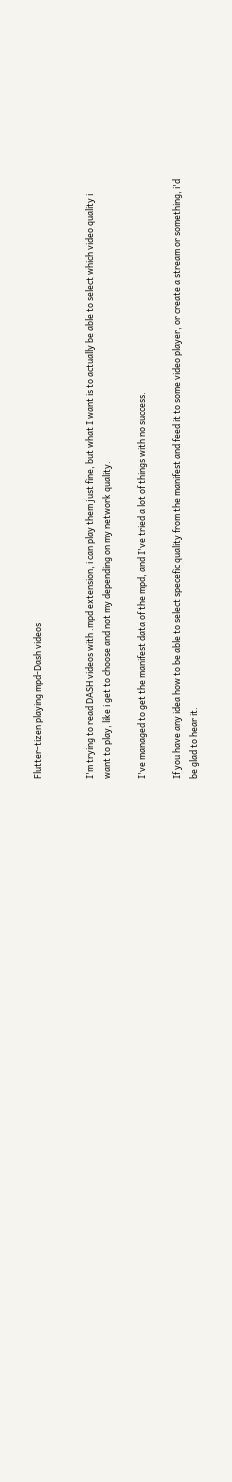Flutter-tizen playing mpd-Dash videos


I'm trying to read DASH videos with .mpd extension, i can play them just fine, but what I want is to actually be able to select which video quality i want to play, like i get to choose and not my depending on my network quality.

I've managed to get the manifest data of the mpd, and I've tried a lot of things with no success.

If you have any idea how to be able to select specefic quality from the manifest and feed it to some video player, or create a stream or something, i'd be glad to hear it.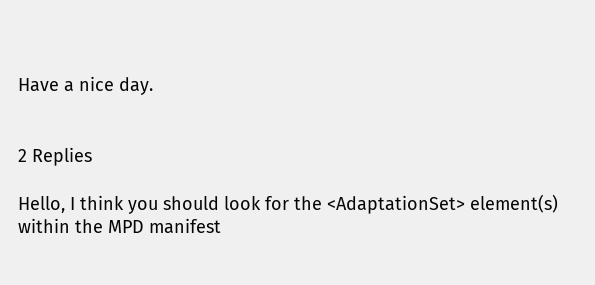Have a nice day.


2 Replies

Hello, I think you should look for the <AdaptationSet> element(s) within the MPD manifest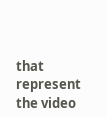that represent the video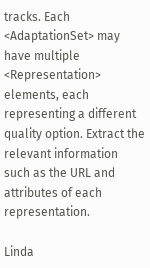tracks. Each <AdaptationSet> may have multiple <Representation> elements, each representing a different quality option. Extract the relevant information such as the URL and attributes of each representation.

Linda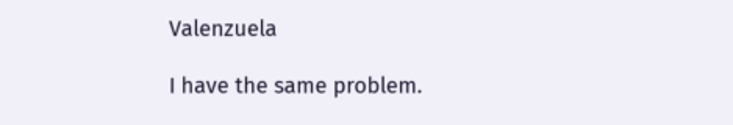Valenzuela

I have the same problem.